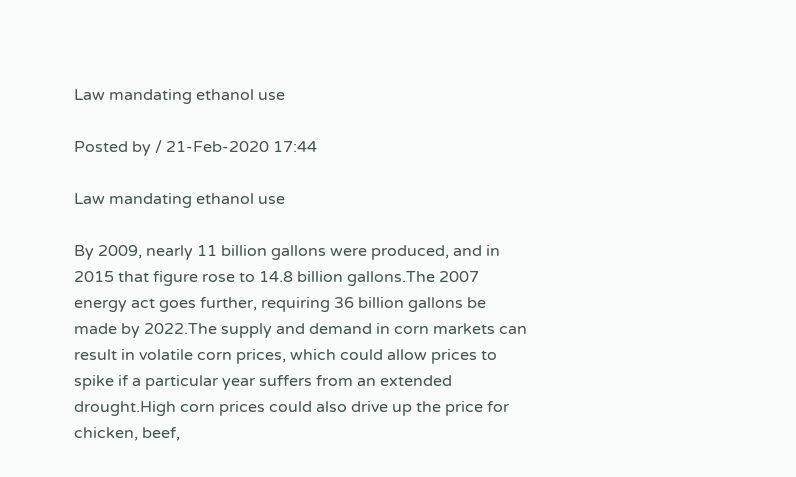Law mandating ethanol use

Posted by / 21-Feb-2020 17:44

Law mandating ethanol use

By 2009, nearly 11 billion gallons were produced, and in 2015 that figure rose to 14.8 billion gallons.The 2007 energy act goes further, requiring 36 billion gallons be made by 2022.The supply and demand in corn markets can result in volatile corn prices, which could allow prices to spike if a particular year suffers from an extended drought.High corn prices could also drive up the price for chicken, beef,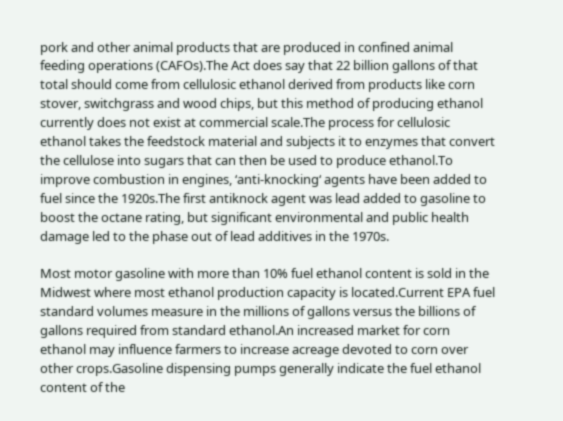pork and other animal products that are produced in confined animal feeding operations (CAFOs).The Act does say that 22 billion gallons of that total should come from cellulosic ethanol derived from products like corn stover, switchgrass and wood chips, but this method of producing ethanol currently does not exist at commercial scale.The process for cellulosic ethanol takes the feedstock material and subjects it to enzymes that convert the cellulose into sugars that can then be used to produce ethanol.To improve combustion in engines, ‘anti-knocking‘ agents have been added to fuel since the 1920s.The first antiknock agent was lead added to gasoline to boost the octane rating, but significant environmental and public health damage led to the phase out of lead additives in the 1970s.

Most motor gasoline with more than 10% fuel ethanol content is sold in the Midwest where most ethanol production capacity is located.Current EPA fuel standard volumes measure in the millions of gallons versus the billions of gallons required from standard ethanol.An increased market for corn ethanol may influence farmers to increase acreage devoted to corn over other crops.Gasoline dispensing pumps generally indicate the fuel ethanol content of the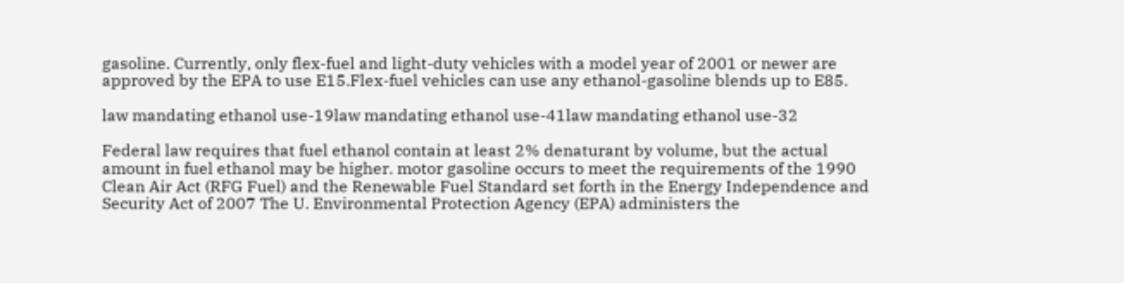gasoline. Currently, only flex-fuel and light-duty vehicles with a model year of 2001 or newer are approved by the EPA to use E15.Flex-fuel vehicles can use any ethanol-gasoline blends up to E85.

law mandating ethanol use-19law mandating ethanol use-41law mandating ethanol use-32

Federal law requires that fuel ethanol contain at least 2% denaturant by volume, but the actual amount in fuel ethanol may be higher. motor gasoline occurs to meet the requirements of the 1990 Clean Air Act (RFG Fuel) and the Renewable Fuel Standard set forth in the Energy Independence and Security Act of 2007 The U. Environmental Protection Agency (EPA) administers the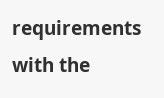requirements with the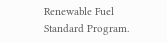Renewable Fuel Standard Program.